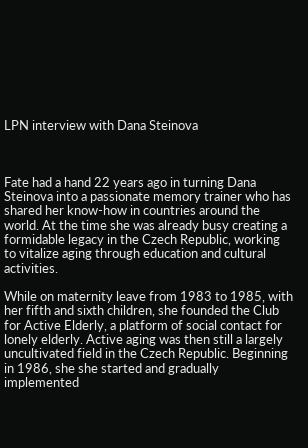LPN interview with Dana Steinova



Fate had a hand 22 years ago in turning Dana Steinova into a passionate memory trainer who has shared her know-how in countries around the world. At the time she was already busy creating a formidable legacy in the Czech Republic, working to vitalize aging through education and cultural activities.

While on maternity leave from 1983 to 1985, with her fifth and sixth children, she founded the Club for Active Elderly, a platform of social contact for lonely elderly. Active aging was then still a largely uncultivated field in the Czech Republic. Beginning in 1986, she she started and gradually implemented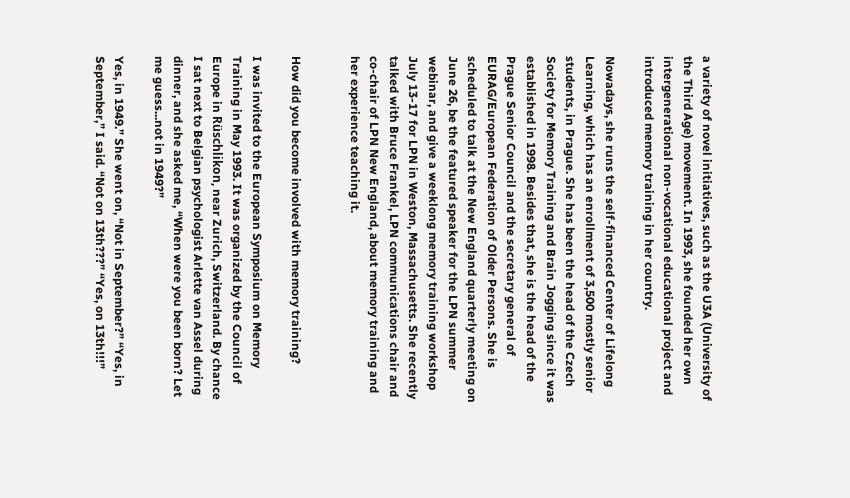a variety of novel initiatives, such as the U3A (University of the Third Age) movement. In 1993, she founded her own intergenerational non-vocational educational project and introduced memory training in her country.

Nowadays, she runs the self-financed Center of Lifelong Learning, which has an enrollment of 3,500 mostly senior students, in Prague. She has been the head of the Czech Society for Memory Training and Brain Jogging since it was established in 1998. Besides that, she is the head of the Prague Senior Council and the secretary general of EURAG/European Federation of Older Persons. She is scheduled to talk at the New England quarterly meeting on June 26, be the featured speaker for the LPN summer webinar, and give a weeklong memory training workshop July 13-17 for LPN in Weston, Massachusetts. She recently talked with Bruce Frankel, LPN communications chair and co-chair of LPN New England, about memory training and her experience teaching it.


How did you become involved with memory training?

I was invited to the European Symposium on Memory Training in May 1993. It was organized by the Council of Europe in Rüschlikon, near Zurich, Switzerland. By chance I sat next to Belgian psychologist Arlette van Assel during dinner, and she asked me, “When were you been born? Let me guess...not in 1949?”

Yes, in 1949.” She went on, “Not in September?” “Yes, in September,” I said. “Not on 13th???” “Yes, on 13th!!!”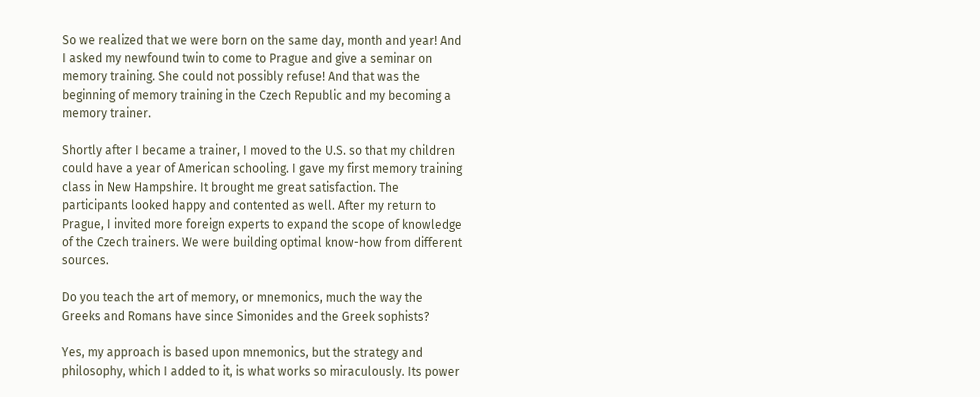So we realized that we were born on the same day, month and year! And I asked my newfound twin to come to Prague and give a seminar on memory training. She could not possibly refuse! And that was the beginning of memory training in the Czech Republic and my becoming a memory trainer.

Shortly after I became a trainer, I moved to the U.S. so that my children could have a year of American schooling. I gave my first memory training class in New Hampshire. It brought me great satisfaction. The participants looked happy and contented as well. After my return to Prague, I invited more foreign experts to expand the scope of knowledge of the Czech trainers. We were building optimal know-how from different sources.

Do you teach the art of memory, or mnemonics, much the way the Greeks and Romans have since Simonides and the Greek sophists?

Yes, my approach is based upon mnemonics, but the strategy and philosophy, which I added to it, is what works so miraculously. Its power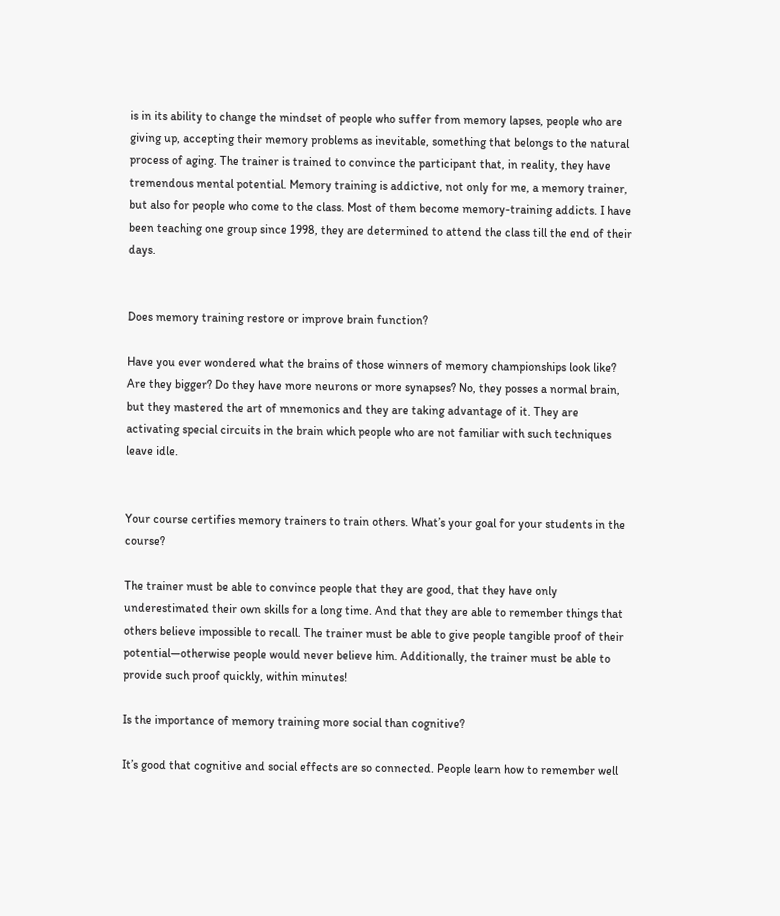is in its ability to change the mindset of people who suffer from memory lapses, people who are giving up, accepting their memory problems as inevitable, something that belongs to the natural process of aging. The trainer is trained to convince the participant that, in reality, they have tremendous mental potential. Memory training is addictive, not only for me, a memory trainer, but also for people who come to the class. Most of them become memory-training addicts. I have been teaching one group since 1998, they are determined to attend the class till the end of their days.


Does memory training restore or improve brain function?

Have you ever wondered what the brains of those winners of memory championships look like? Are they bigger? Do they have more neurons or more synapses? No, they posses a normal brain, but they mastered the art of mnemonics and they are taking advantage of it. They are activating special circuits in the brain which people who are not familiar with such techniques leave idle.


Your course certifies memory trainers to train others. What’s your goal for your students in the course?

The trainer must be able to convince people that they are good, that they have only underestimated their own skills for a long time. And that they are able to remember things that others believe impossible to recall. The trainer must be able to give people tangible proof of their potential—otherwise people would never believe him. Additionally, the trainer must be able to provide such proof quickly, within minutes!

Is the importance of memory training more social than cognitive?

It’s good that cognitive and social effects are so connected. People learn how to remember well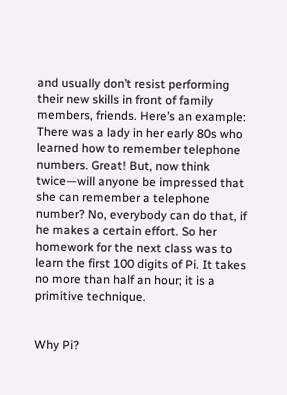and usually don’t resist performing their new skills in front of family members, friends. Here’s an example: There was a lady in her early 80s who learned how to remember telephone numbers. Great! But, now think twice—will anyone be impressed that she can remember a telephone number? No, everybody can do that, if he makes a certain effort. So her homework for the next class was to learn the first 100 digits of Pi. It takes no more than half an hour; it is a primitive technique.


Why Pi?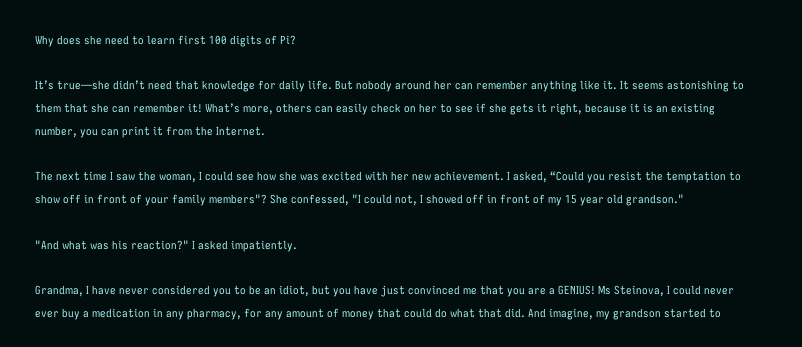Why does she need to learn first 100 digits of Pi?

It’s true—she didn’t need that knowledge for daily life. But nobody around her can remember anything like it. It seems astonishing to them that she can remember it! What’s more, others can easily check on her to see if she gets it right, because it is an existing number, you can print it from the Internet.

The next time I saw the woman, I could see how she was excited with her new achievement. I asked, “Could you resist the temptation to show off in front of your family members"? She confessed, "I could not, I showed off in front of my 15 year old grandson."

"And what was his reaction?" I asked impatiently.

Grandma, I have never considered you to be an idiot, but you have just convinced me that you are a GENIUS! Ms Steinova, I could never ever buy a medication in any pharmacy, for any amount of money that could do what that did. And imagine, my grandson started to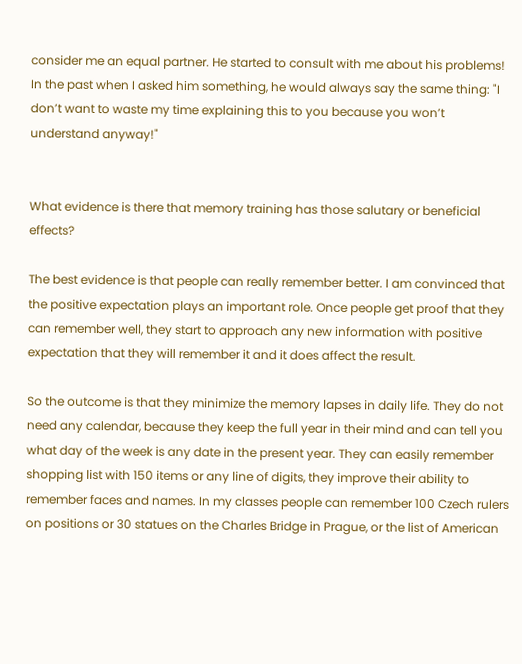consider me an equal partner. He started to consult with me about his problems! In the past when I asked him something, he would always say the same thing: "I don’t want to waste my time explaining this to you because you won’t understand anyway!"


What evidence is there that memory training has those salutary or beneficial effects?

The best evidence is that people can really remember better. I am convinced that the positive expectation plays an important role. Once people get proof that they can remember well, they start to approach any new information with positive expectation that they will remember it and it does affect the result.

So the outcome is that they minimize the memory lapses in daily life. They do not need any calendar, because they keep the full year in their mind and can tell you what day of the week is any date in the present year. They can easily remember shopping list with 150 items or any line of digits, they improve their ability to remember faces and names. In my classes people can remember 100 Czech rulers on positions or 30 statues on the Charles Bridge in Prague, or the list of American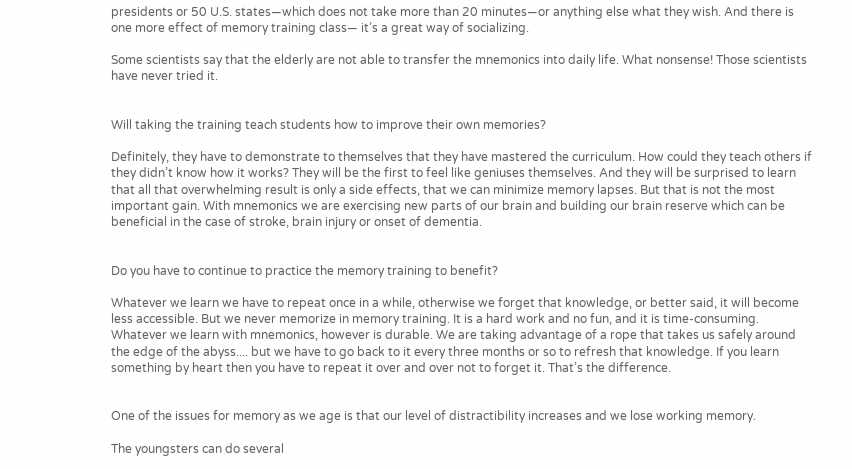presidents or 50 U.S. states—which does not take more than 20 minutes—or anything else what they wish. And there is one more effect of memory training class— it’s a great way of socializing.

Some scientists say that the elderly are not able to transfer the mnemonics into daily life. What nonsense! Those scientists have never tried it.


Will taking the training teach students how to improve their own memories?

Definitely, they have to demonstrate to themselves that they have mastered the curriculum. How could they teach others if they didn’t know how it works? They will be the first to feel like geniuses themselves. And they will be surprised to learn that all that overwhelming result is only a side effects, that we can minimize memory lapses. But that is not the most important gain. With mnemonics we are exercising new parts of our brain and building our brain reserve which can be beneficial in the case of stroke, brain injury or onset of dementia.


Do you have to continue to practice the memory training to benefit?

Whatever we learn we have to repeat once in a while, otherwise we forget that knowledge, or better said, it will become less accessible. But we never memorize in memory training. It is a hard work and no fun, and it is time-consuming. Whatever we learn with mnemonics, however is durable. We are taking advantage of a rope that takes us safely around the edge of the abyss.... but we have to go back to it every three months or so to refresh that knowledge. If you learn something by heart then you have to repeat it over and over not to forget it. That’s the difference.


One of the issues for memory as we age is that our level of distractibility increases and we lose working memory.

The youngsters can do several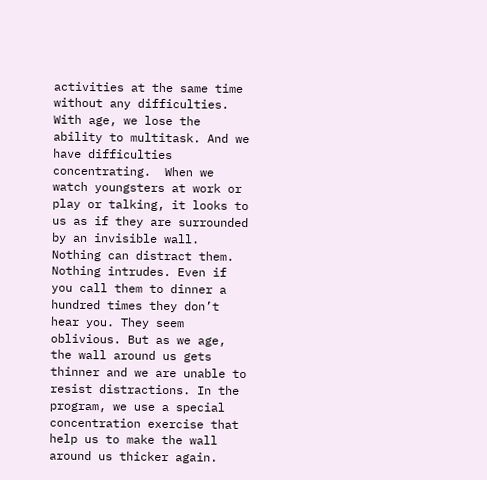activities at the same time without any difficulties. With age, we lose the ability to multitask. And we have difficulties concentrating.  When we watch youngsters at work or play or talking, it looks to us as if they are surrounded by an invisible wall. Nothing can distract them. Nothing intrudes. Even if you call them to dinner a hundred times they don’t hear you. They seem oblivious. But as we age, the wall around us gets thinner and we are unable to resist distractions. In the program, we use a special concentration exercise that help us to make the wall around us thicker again.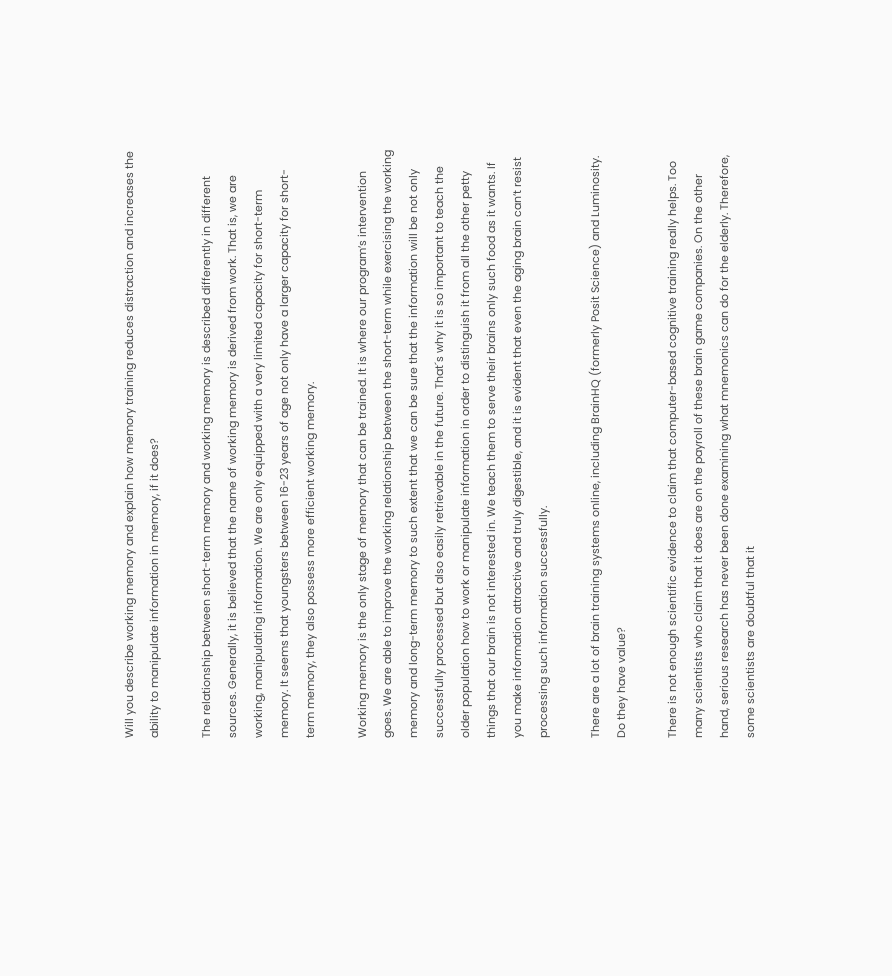Will you describe working memory and explain how memory training reduces distraction and increases the ability to manipulate information in memory, if it does?

The relationship between short-term memory and working memory is described differently in different sources. Generally, it is believed that the name of working memory is derived from work. That is, we are working, manipulating information. We are only equipped with a very limited capacity for short-term memory. It seems that youngsters between 16-23 years of age not only have a larger capacity for short-term memory, they also possess more efficient working memory.

Working memory is the only stage of memory that can be trained. It is where our program’s intervention goes. We are able to improve the working relationship between the short-term while exercising the working memory and long-term memory to such extent that we can be sure that the information will be not only successfully processed but also easily retrievable in the future. That´s why it is so important to teach the older population how to work or manipulate information in order to distinguish it from all the other petty things that our brain is not interested in. We teach them to serve their brains only such food as it wants. If you make information attractive and truly digestible, and it is evident that even the aging brain can’t resist processing such information successfully.

There are a lot of brain training systems online, including BrainHQ (formerly Posit Science) and Luminosity. Do they have value?

There is not enough scientific evidence to claim that computer-based cognitive training really helps. Too many scientists who claim that it does are on the payroll of these brain game companies. On the other hand, serious research has never been done examining what mnemonics can do for the elderly. Therefore, some scientists are doubtful that it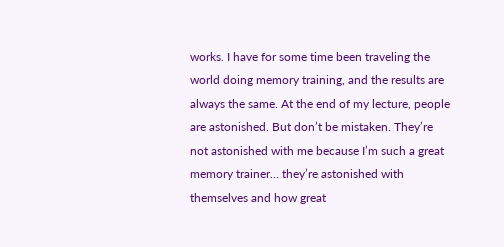works. I have for some time been traveling the world doing memory training, and the results are always the same. At the end of my lecture, people are astonished. But don’t be mistaken. They’re not astonished with me because I’m such a great memory trainer… they’re astonished with themselves and how great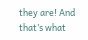they are! And that’s what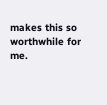makes this so worthwhile for me.